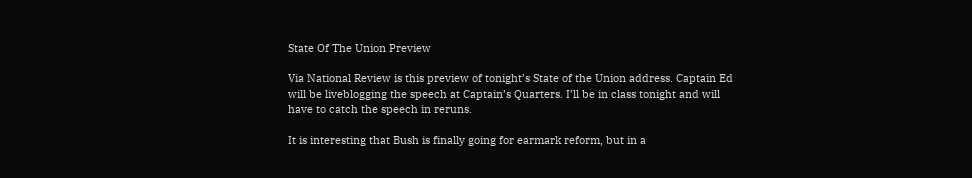State Of The Union Preview

Via National Review is this preview of tonight’s State of the Union address. Captain Ed will be liveblogging the speech at Captain’s Quarters. I’ll be in class tonight and will have to catch the speech in reruns.

It is interesting that Bush is finally going for earmark reform, but in a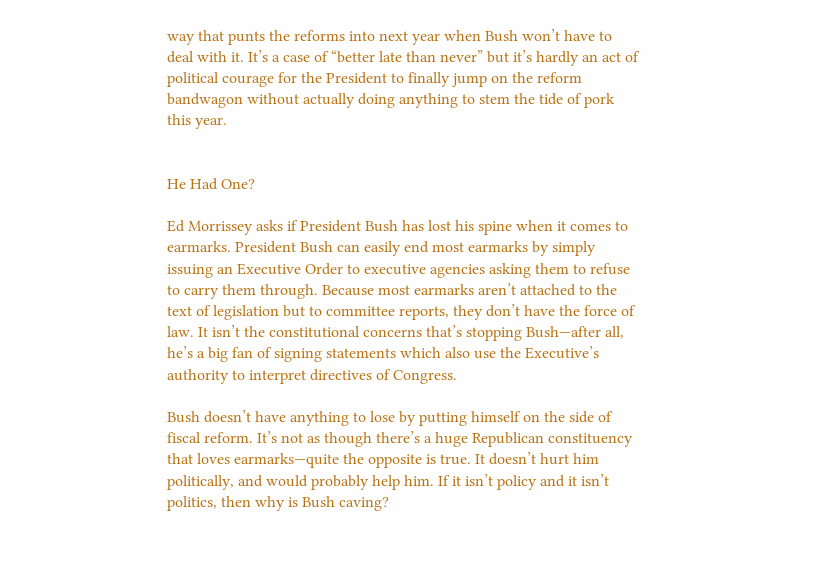way that punts the reforms into next year when Bush won’t have to deal with it. It’s a case of “better late than never” but it’s hardly an act of political courage for the President to finally jump on the reform bandwagon without actually doing anything to stem the tide of pork this year.


He Had One?

Ed Morrissey asks if President Bush has lost his spine when it comes to earmarks. President Bush can easily end most earmarks by simply issuing an Executive Order to executive agencies asking them to refuse to carry them through. Because most earmarks aren’t attached to the text of legislation but to committee reports, they don’t have the force of law. It isn’t the constitutional concerns that’s stopping Bush—after all, he’s a big fan of signing statements which also use the Executive’s authority to interpret directives of Congress.

Bush doesn’t have anything to lose by putting himself on the side of fiscal reform. It’s not as though there’s a huge Republican constituency that loves earmarks—quite the opposite is true. It doesn’t hurt him politically, and would probably help him. If it isn’t policy and it isn’t politics, then why is Bush caving?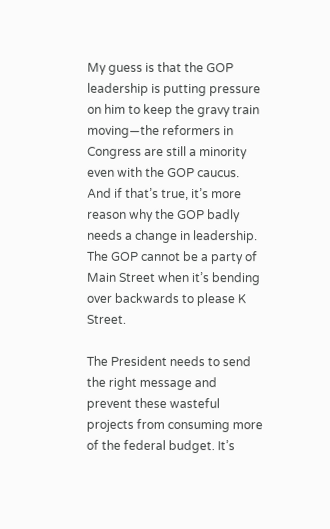My guess is that the GOP leadership is putting pressure on him to keep the gravy train moving—the reformers in Congress are still a minority even with the GOP caucus. And if that’s true, it’s more reason why the GOP badly needs a change in leadership. The GOP cannot be a party of Main Street when it’s bending over backwards to please K Street.

The President needs to send the right message and prevent these wasteful projects from consuming more of the federal budget. It’s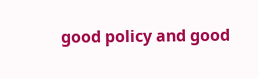good policy and good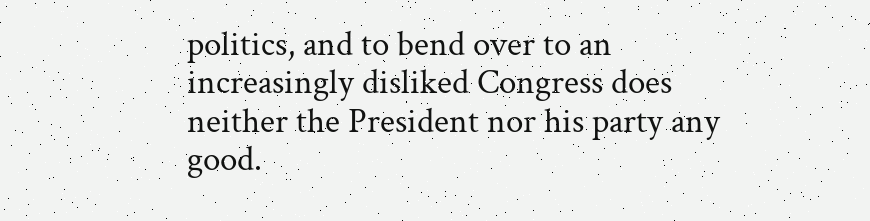politics, and to bend over to an increasingly disliked Congress does neither the President nor his party any good.